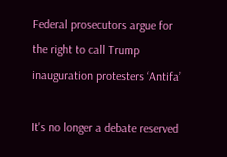Federal prosecutors argue for the right to call Trump inauguration protesters ‘Antifa’

It's no longer a debate reserved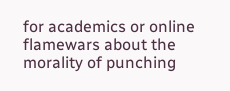for academics or online flamewars about the morality of punching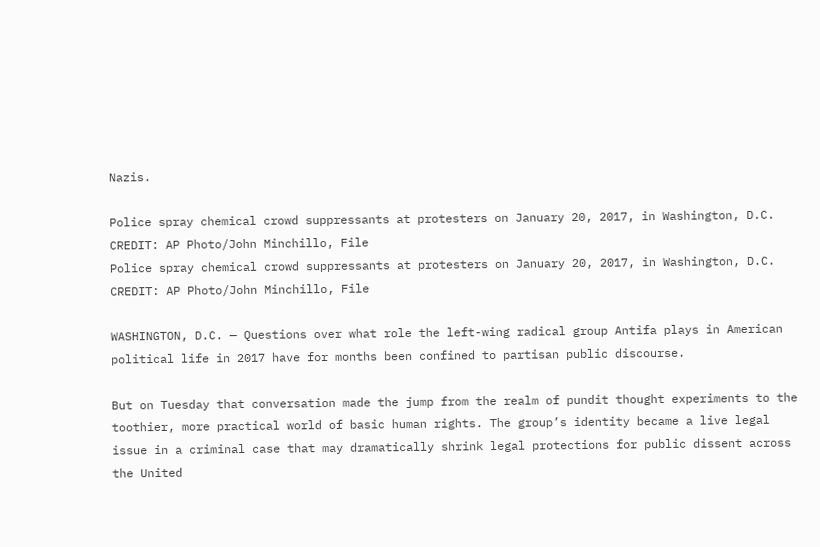Nazis.

Police spray chemical crowd suppressants at protesters on January 20, 2017, in Washington, D.C. CREDIT: AP Photo/John Minchillo, File
Police spray chemical crowd suppressants at protesters on January 20, 2017, in Washington, D.C. CREDIT: AP Photo/John Minchillo, File

WASHINGTON, D.C. — Questions over what role the left-wing radical group Antifa plays in American political life in 2017 have for months been confined to partisan public discourse.

But on Tuesday that conversation made the jump from the realm of pundit thought experiments to the toothier, more practical world of basic human rights. The group’s identity became a live legal issue in a criminal case that may dramatically shrink legal protections for public dissent across the United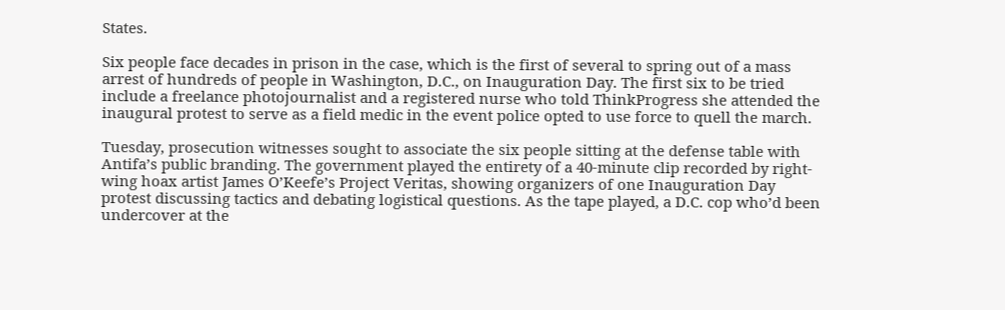States.

Six people face decades in prison in the case, which is the first of several to spring out of a mass arrest of hundreds of people in Washington, D.C., on Inauguration Day. The first six to be tried include a freelance photojournalist and a registered nurse who told ThinkProgress she attended the inaugural protest to serve as a field medic in the event police opted to use force to quell the march.

Tuesday, prosecution witnesses sought to associate the six people sitting at the defense table with Antifa’s public branding. The government played the entirety of a 40-minute clip recorded by right-wing hoax artist James O’Keefe’s Project Veritas, showing organizers of one Inauguration Day protest discussing tactics and debating logistical questions. As the tape played, a D.C. cop who’d been undercover at the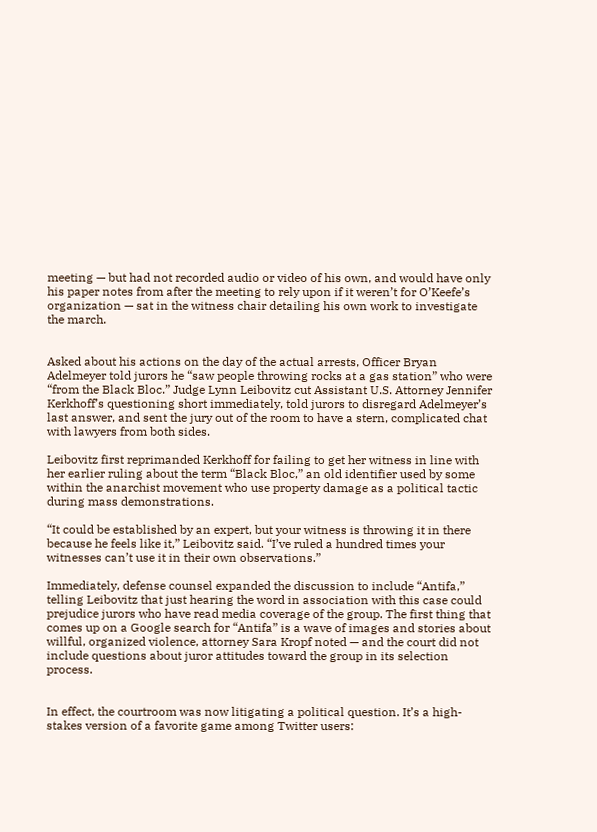meeting — but had not recorded audio or video of his own, and would have only his paper notes from after the meeting to rely upon if it weren’t for O’Keefe’s organization — sat in the witness chair detailing his own work to investigate the march.


Asked about his actions on the day of the actual arrests, Officer Bryan Adelmeyer told jurors he “saw people throwing rocks at a gas station” who were “from the Black Bloc.” Judge Lynn Leibovitz cut Assistant U.S. Attorney Jennifer Kerkhoff’s questioning short immediately, told jurors to disregard Adelmeyer’s last answer, and sent the jury out of the room to have a stern, complicated chat with lawyers from both sides.

Leibovitz first reprimanded Kerkhoff for failing to get her witness in line with her earlier ruling about the term “Black Bloc,” an old identifier used by some within the anarchist movement who use property damage as a political tactic during mass demonstrations.

“It could be established by an expert, but your witness is throwing it in there because he feels like it,” Leibovitz said. “I’ve ruled a hundred times your witnesses can’t use it in their own observations.”

Immediately, defense counsel expanded the discussion to include “Antifa,” telling Leibovitz that just hearing the word in association with this case could prejudice jurors who have read media coverage of the group. The first thing that comes up on a Google search for “Antifa” is a wave of images and stories about willful, organized violence, attorney Sara Kropf noted — and the court did not include questions about juror attitudes toward the group in its selection process.


In effect, the courtroom was now litigating a political question. It’s a high-stakes version of a favorite game among Twitter users: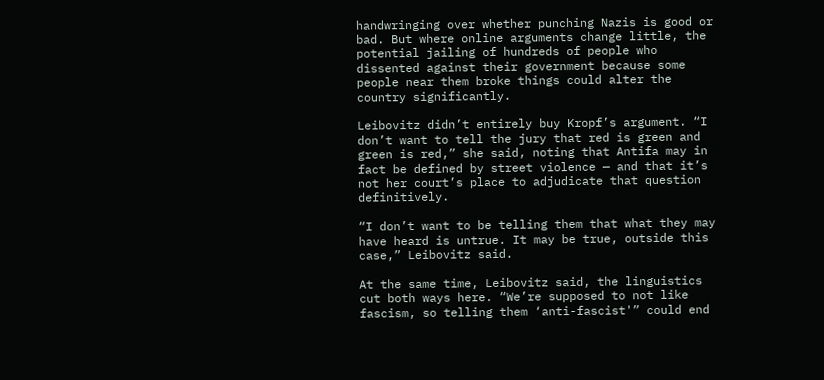handwringing over whether punching Nazis is good or bad. But where online arguments change little, the potential jailing of hundreds of people who dissented against their government because some people near them broke things could alter the country significantly.

Leibovitz didn’t entirely buy Kropf’s argument. “I don’t want to tell the jury that red is green and green is red,” she said, noting that Antifa may in fact be defined by street violence — and that it’s not her court’s place to adjudicate that question definitively.

“I don’t want to be telling them that what they may have heard is untrue. It may be true, outside this case,” Leibovitz said.

At the same time, Leibovitz said, the linguistics cut both ways here. “We’re supposed to not like fascism, so telling them ‘anti-fascist'” could end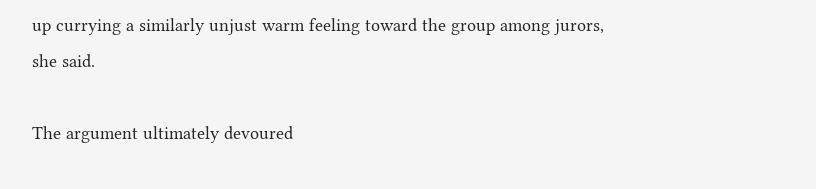up currying a similarly unjust warm feeling toward the group among jurors, she said.

The argument ultimately devoured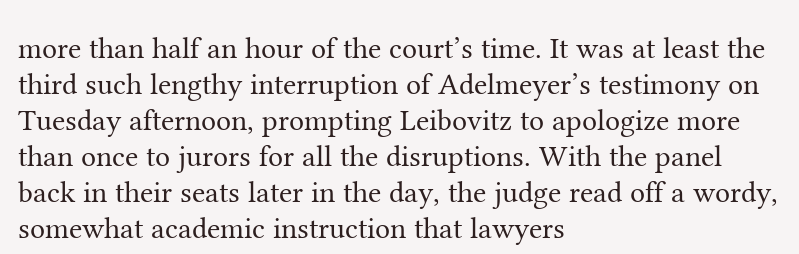more than half an hour of the court’s time. It was at least the third such lengthy interruption of Adelmeyer’s testimony on Tuesday afternoon, prompting Leibovitz to apologize more than once to jurors for all the disruptions. With the panel back in their seats later in the day, the judge read off a wordy, somewhat academic instruction that lawyers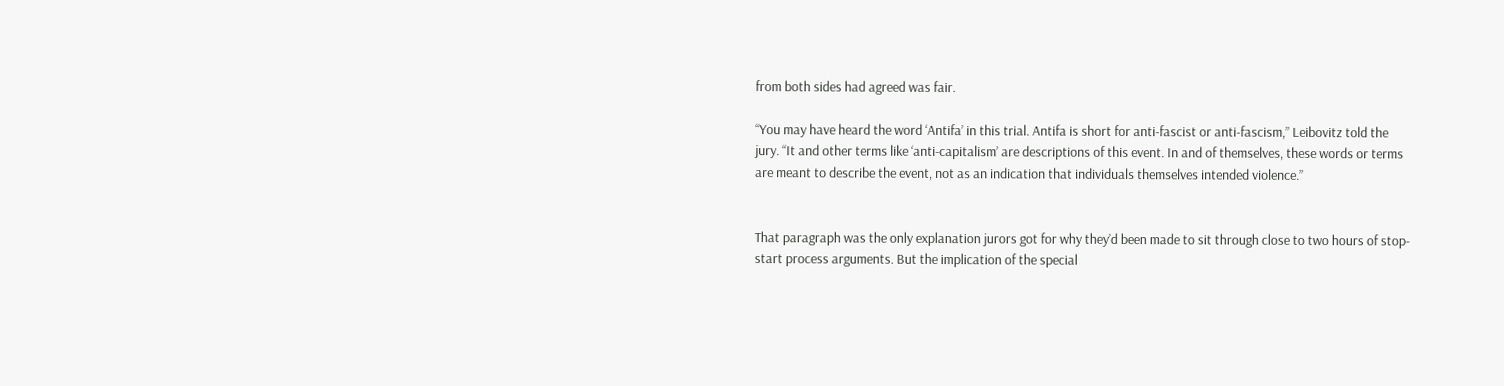from both sides had agreed was fair.

“You may have heard the word ‘Antifa’ in this trial. Antifa is short for anti-fascist or anti-fascism,” Leibovitz told the jury. “It and other terms like ‘anti-capitalism’ are descriptions of this event. In and of themselves, these words or terms are meant to describe the event, not as an indication that individuals themselves intended violence.”


That paragraph was the only explanation jurors got for why they’d been made to sit through close to two hours of stop-start process arguments. But the implication of the special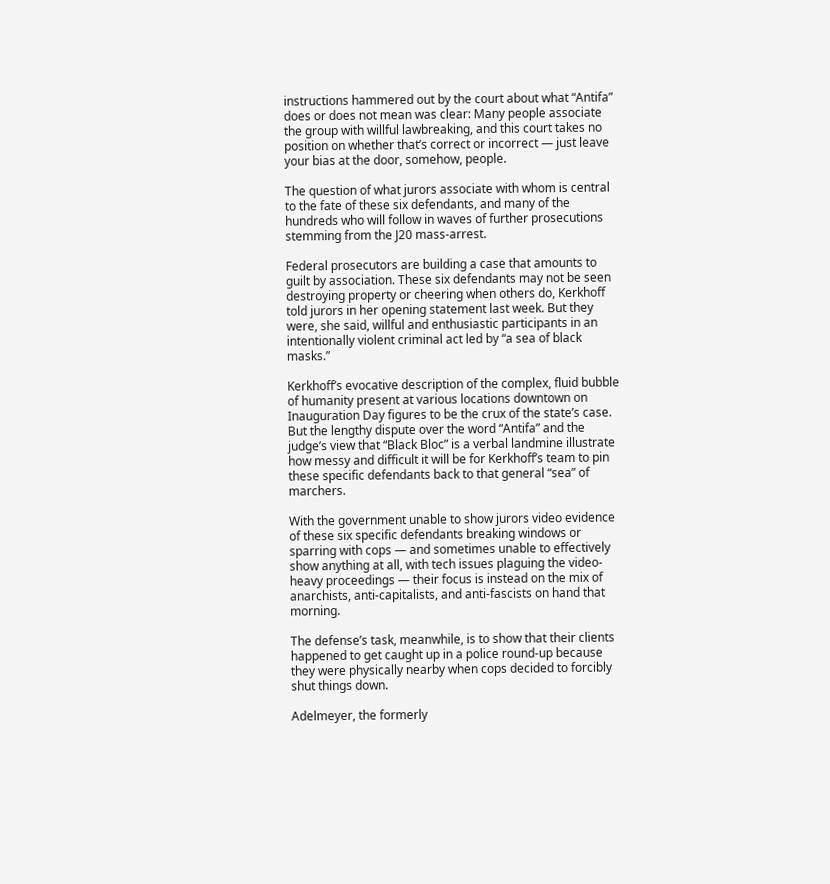instructions hammered out by the court about what “Antifa” does or does not mean was clear: Many people associate the group with willful lawbreaking, and this court takes no position on whether that’s correct or incorrect — just leave your bias at the door, somehow, people.

The question of what jurors associate with whom is central to the fate of these six defendants, and many of the hundreds who will follow in waves of further prosecutions stemming from the J20 mass-arrest.

Federal prosecutors are building a case that amounts to guilt by association. These six defendants may not be seen destroying property or cheering when others do, Kerkhoff told jurors in her opening statement last week. But they were, she said, willful and enthusiastic participants in an intentionally violent criminal act led by “a sea of black masks.”

Kerkhoff’s evocative description of the complex, fluid bubble of humanity present at various locations downtown on Inauguration Day figures to be the crux of the state’s case. But the lengthy dispute over the word “Antifa” and the judge’s view that “Black Bloc” is a verbal landmine illustrate how messy and difficult it will be for Kerkhoff’s team to pin these specific defendants back to that general “sea” of marchers.

With the government unable to show jurors video evidence of these six specific defendants breaking windows or sparring with cops — and sometimes unable to effectively show anything at all, with tech issues plaguing the video-heavy proceedings — their focus is instead on the mix of anarchists, anti-capitalists, and anti-fascists on hand that morning.

The defense’s task, meanwhile, is to show that their clients happened to get caught up in a police round-up because they were physically nearby when cops decided to forcibly shut things down.

Adelmeyer, the formerly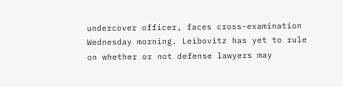undercover officer, faces cross-examination Wednesday morning. Leibovitz has yet to rule on whether or not defense lawyers may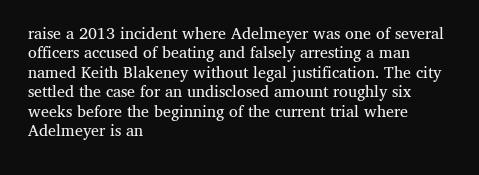raise a 2013 incident where Adelmeyer was one of several officers accused of beating and falsely arresting a man named Keith Blakeney without legal justification. The city settled the case for an undisclosed amount roughly six weeks before the beginning of the current trial where Adelmeyer is an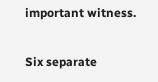important witness.

Six separate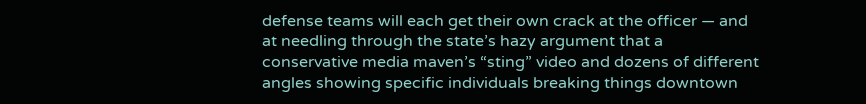defense teams will each get their own crack at the officer — and at needling through the state’s hazy argument that a conservative media maven’s “sting” video and dozens of different angles showing specific individuals breaking things downtown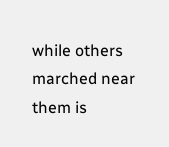while others marched near them is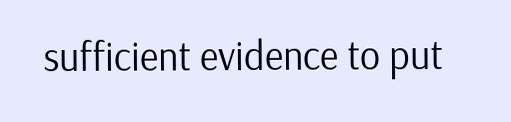sufficient evidence to put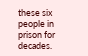these six people in prison for decades.